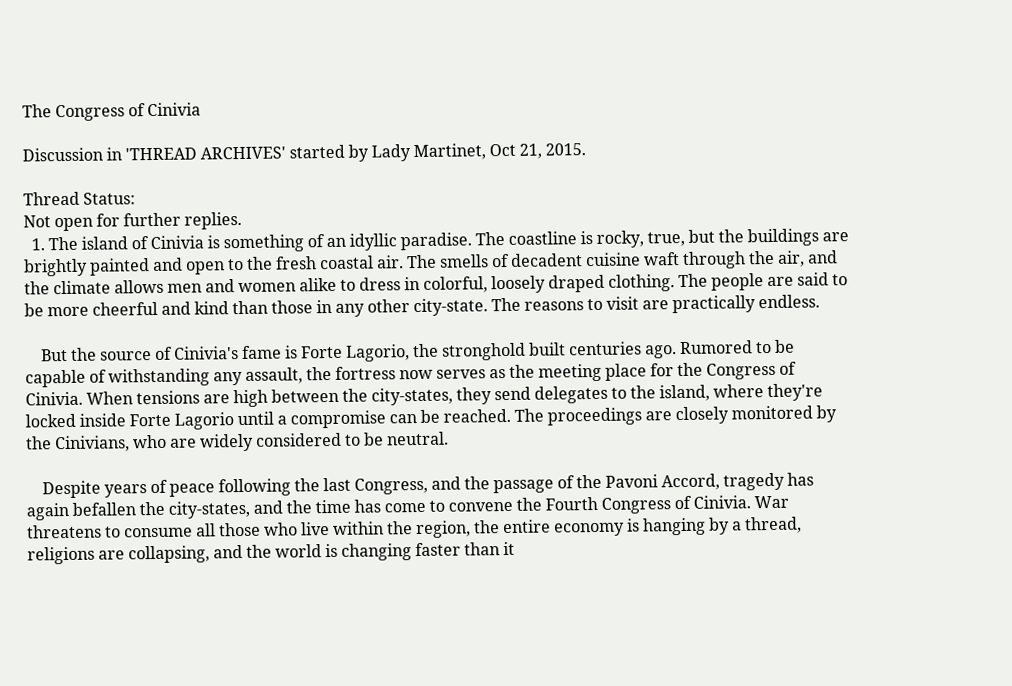The Congress of Cinivia

Discussion in 'THREAD ARCHIVES' started by Lady Martinet, Oct 21, 2015.

Thread Status:
Not open for further replies.
  1. The island of Cinivia is something of an idyllic paradise. The coastline is rocky, true, but the buildings are brightly painted and open to the fresh coastal air. The smells of decadent cuisine waft through the air, and the climate allows men and women alike to dress in colorful, loosely draped clothing. The people are said to be more cheerful and kind than those in any other city-state. The reasons to visit are practically endless.

    But the source of Cinivia's fame is Forte Lagorio, the stronghold built centuries ago. Rumored to be capable of withstanding any assault, the fortress now serves as the meeting place for the Congress of Cinivia. When tensions are high between the city-states, they send delegates to the island, where they're locked inside Forte Lagorio until a compromise can be reached. The proceedings are closely monitored by the Cinivians, who are widely considered to be neutral.

    Despite years of peace following the last Congress, and the passage of the Pavoni Accord, tragedy has again befallen the city-states, and the time has come to convene the Fourth Congress of Cinivia. War threatens to consume all those who live within the region, the entire economy is hanging by a thread, religions are collapsing, and the world is changing faster than it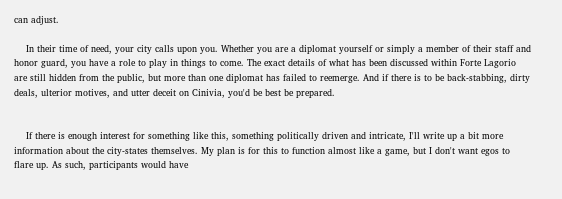can adjust.

    In their time of need, your city calls upon you. Whether you are a diplomat yourself or simply a member of their staff and honor guard, you have a role to play in things to come. The exact details of what has been discussed within Forte Lagorio are still hidden from the public, but more than one diplomat has failed to reemerge. And if there is to be back-stabbing, dirty deals, ulterior motives, and utter deceit on Cinivia, you'd be best be prepared.


    If there is enough interest for something like this, something politically driven and intricate, I'll write up a bit more information about the city-states themselves. My plan is for this to function almost like a game, but I don't want egos to flare up. As such, participants would have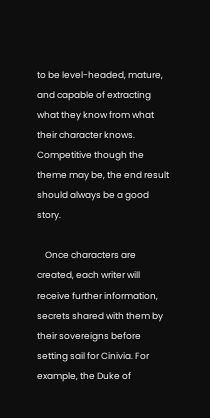to be level-headed, mature, and capable of extracting what they know from what their character knows. Competitive though the theme may be, the end result should always be a good story.

    Once characters are created, each writer will receive further information, secrets shared with them by their sovereigns before setting sail for Cinivia. For example, the Duke of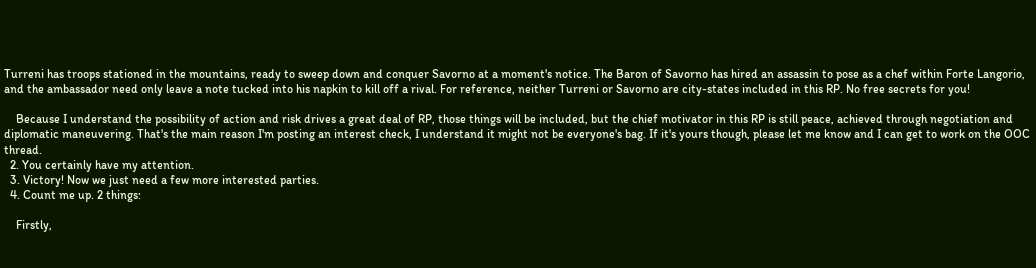Turreni has troops stationed in the mountains, ready to sweep down and conquer Savorno at a moment's notice. The Baron of Savorno has hired an assassin to pose as a chef within Forte Langorio, and the ambassador need only leave a note tucked into his napkin to kill off a rival. For reference, neither Turreni or Savorno are city-states included in this RP. No free secrets for you!

    Because I understand the possibility of action and risk drives a great deal of RP, those things will be included, but the chief motivator in this RP is still peace, achieved through negotiation and diplomatic maneuvering. That's the main reason I'm posting an interest check, I understand it might not be everyone's bag. If it's yours though, please let me know and I can get to work on the OOC thread.
  2. You certainly have my attention.
  3. Victory! Now we just need a few more interested parties.
  4. Count me up. 2 things:

    Firstly,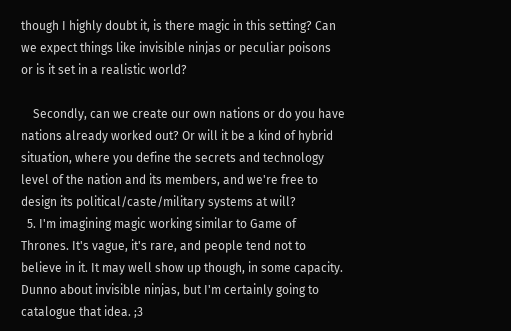though I highly doubt it, is there magic in this setting? Can we expect things like invisible ninjas or peculiar poisons or is it set in a realistic world?

    Secondly, can we create our own nations or do you have nations already worked out? Or will it be a kind of hybrid situation, where you define the secrets and technology level of the nation and its members, and we're free to design its political/caste/military systems at will?
  5. I'm imagining magic working similar to Game of Thrones. It's vague, it's rare, and people tend not to believe in it. It may well show up though, in some capacity. Dunno about invisible ninjas, but I'm certainly going to catalogue that idea. ;3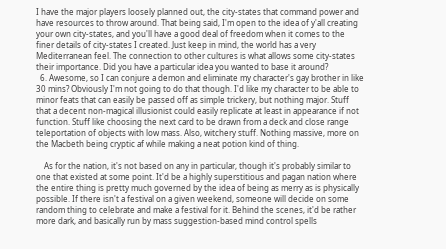I have the major players loosely planned out, the city-states that command power and have resources to throw around. That being said, I'm open to the idea of y'all creating your own city-states, and you'll have a good deal of freedom when it comes to the finer details of city-states I created. Just keep in mind, the world has a very Mediterranean feel. The connection to other cultures is what allows some city-states their importance. Did you have a particular idea you wanted to base it around?
  6. Awesome, so I can conjure a demon and eliminate my character's gay brother in like 30 mins? Obviously I'm not going to do that though. I'd like my character to be able to minor feats that can easily be passed off as simple trickery, but nothing major. Stuff that a decent non-magical illusionist could easily replicate at least in appearance if not function. Stuff like choosing the next card to be drawn from a deck and close range teleportation of objects with low mass. Also, witchery stuff. Nothing massive, more on the Macbeth being cryptic af while making a neat potion kind of thing.

    As for the nation, it's not based on any in particular, though it's probably similar to one that existed at some point. It'd be a highly superstitious and pagan nation where the entire thing is pretty much governed by the idea of being as merry as is physically possible. If there isn't a festival on a given weekend, someone will decide on some random thing to celebrate and make a festival for it. Behind the scenes, it'd be rather more dark, and basically run by mass suggestion-based mind control spells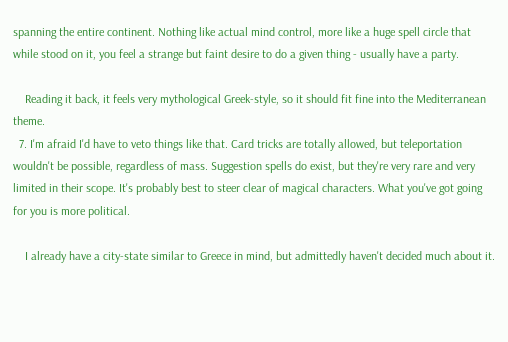spanning the entire continent. Nothing like actual mind control, more like a huge spell circle that while stood on it, you feel a strange but faint desire to do a given thing - usually have a party.

    Reading it back, it feels very mythological Greek-style, so it should fit fine into the Mediterranean theme.
  7. I'm afraid I'd have to veto things like that. Card tricks are totally allowed, but teleportation wouldn't be possible, regardless of mass. Suggestion spells do exist, but they're very rare and very limited in their scope. It's probably best to steer clear of magical characters. What you've got going for you is more political.

    I already have a city-state similar to Greece in mind, but admittedly haven't decided much about it.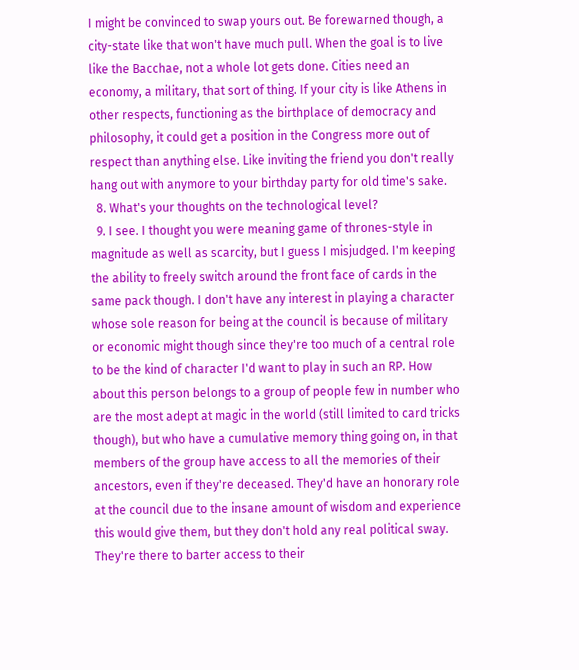I might be convinced to swap yours out. Be forewarned though, a city-state like that won't have much pull. When the goal is to live like the Bacchae, not a whole lot gets done. Cities need an economy, a military, that sort of thing. If your city is like Athens in other respects, functioning as the birthplace of democracy and philosophy, it could get a position in the Congress more out of respect than anything else. Like inviting the friend you don't really hang out with anymore to your birthday party for old time's sake.
  8. What's your thoughts on the technological level?
  9. I see. I thought you were meaning game of thrones-style in magnitude as well as scarcity, but I guess I misjudged. I'm keeping the ability to freely switch around the front face of cards in the same pack though. I don't have any interest in playing a character whose sole reason for being at the council is because of military or economic might though since they're too much of a central role to be the kind of character I'd want to play in such an RP. How about this person belongs to a group of people few in number who are the most adept at magic in the world (still limited to card tricks though), but who have a cumulative memory thing going on, in that members of the group have access to all the memories of their ancestors, even if they're deceased. They'd have an honorary role at the council due to the insane amount of wisdom and experience this would give them, but they don't hold any real political sway. They're there to barter access to their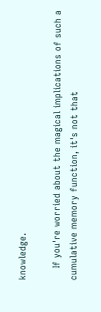knowledge.

    If you're worried about the magical implications of such a cumulative memory function, it's not that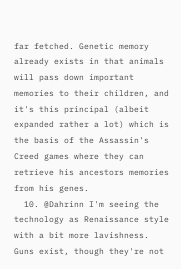far fetched. Genetic memory already exists in that animals will pass down important memories to their children, and it's this principal (albeit expanded rather a lot) which is the basis of the Assassin's Creed games where they can retrieve his ancestors memories from his genes.
  10. @Dahrinn I'm seeing the technology as Renaissance style with a bit more lavishness. Guns exist, though they're not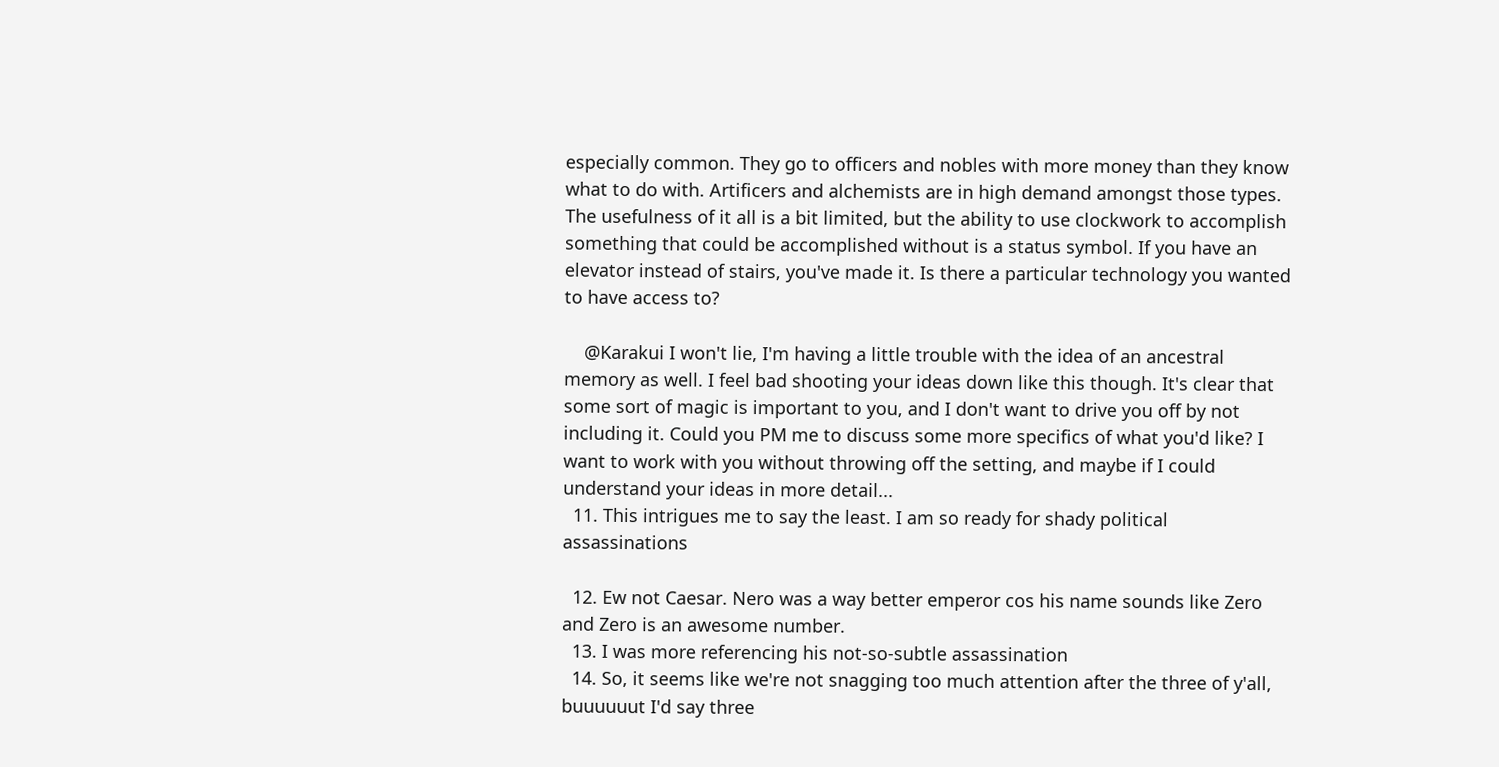especially common. They go to officers and nobles with more money than they know what to do with. Artificers and alchemists are in high demand amongst those types. The usefulness of it all is a bit limited, but the ability to use clockwork to accomplish something that could be accomplished without is a status symbol. If you have an elevator instead of stairs, you've made it. Is there a particular technology you wanted to have access to?

    @Karakui I won't lie, I'm having a little trouble with the idea of an ancestral memory as well. I feel bad shooting your ideas down like this though. It's clear that some sort of magic is important to you, and I don't want to drive you off by not including it. Could you PM me to discuss some more specifics of what you'd like? I want to work with you without throwing off the setting, and maybe if I could understand your ideas in more detail...
  11. This intrigues me to say the least. I am so ready for shady political assassinations

  12. Ew not Caesar. Nero was a way better emperor cos his name sounds like Zero and Zero is an awesome number.
  13. I was more referencing his not-so-subtle assassination
  14. So, it seems like we're not snagging too much attention after the three of y'all, buuuuuut I'd say three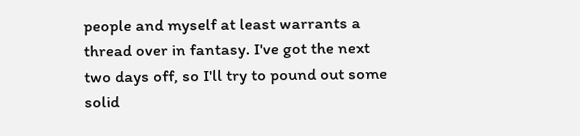people and myself at least warrants a thread over in fantasy. I've got the next two days off, so I'll try to pound out some solid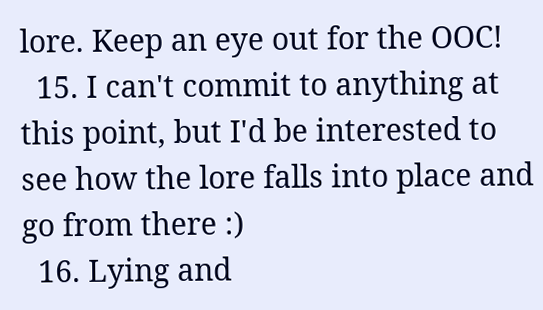lore. Keep an eye out for the OOC!
  15. I can't commit to anything at this point, but I'd be interested to see how the lore falls into place and go from there :)
  16. Lying and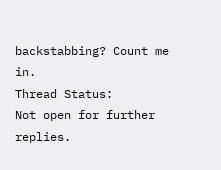backstabbing? Count me in.
Thread Status:
Not open for further replies.